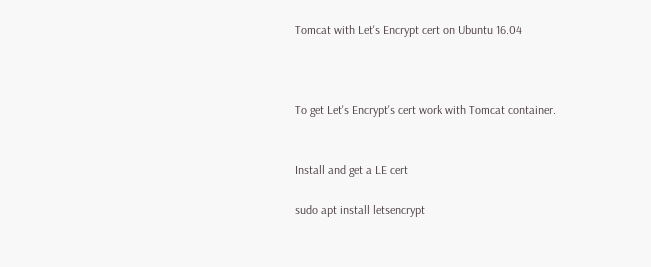Tomcat with Let's Encrypt cert on Ubuntu 16.04



To get Let's Encrypt's cert work with Tomcat container.


Install and get a LE cert

sudo apt install letsencrypt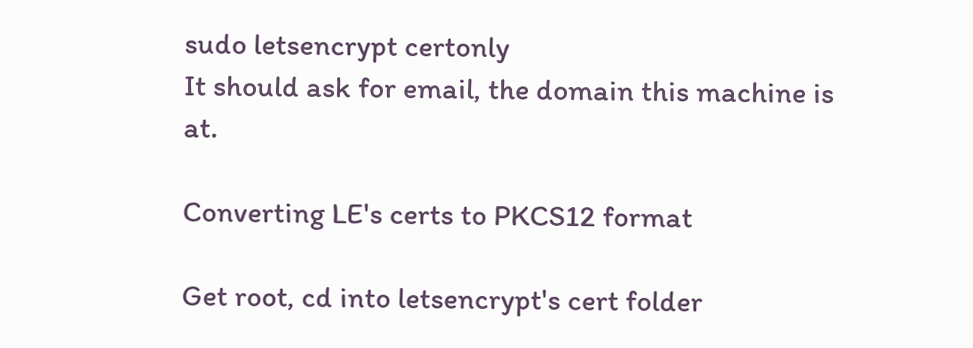sudo letsencrypt certonly
It should ask for email, the domain this machine is at.

Converting LE's certs to PKCS12 format

Get root, cd into letsencrypt's cert folder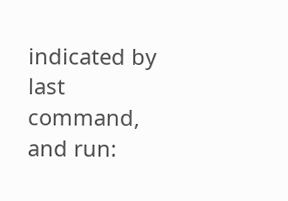indicated by last command, and run: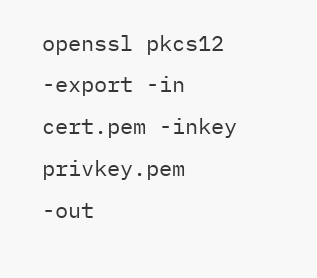openssl pkcs12 -export -in cert.pem -inkey privkey.pem -out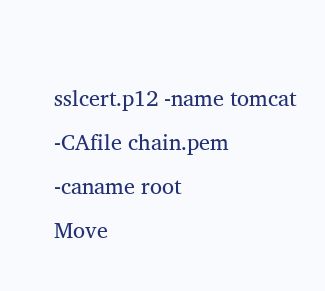sslcert.p12 -name tomcat -CAfile chain.pem -caname root
Move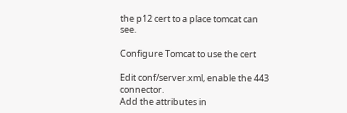the p12 cert to a place tomcat can see.

Configure Tomcat to use the cert

Edit conf/server.xml, enable the 443 connector.
Add the attributes in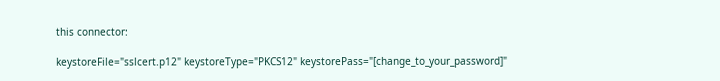this connector:

keystoreFile="sslcert.p12" keystoreType="PKCS12" keystorePass="[change_to_your_password]"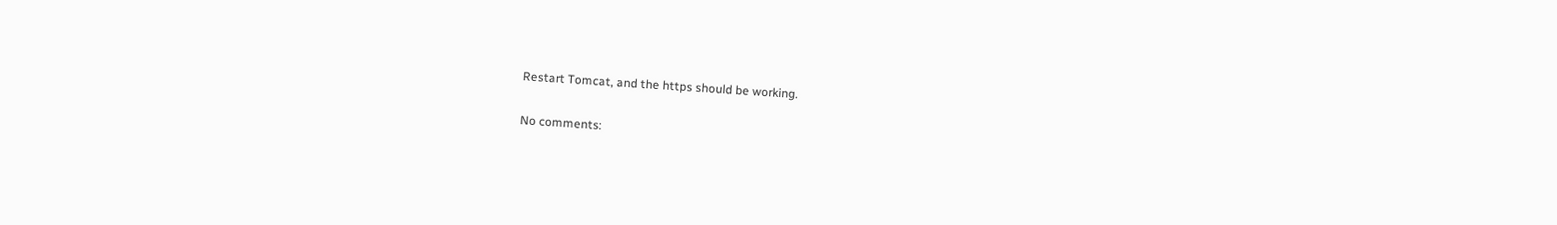Restart Tomcat, and the https should be working.

No comments: